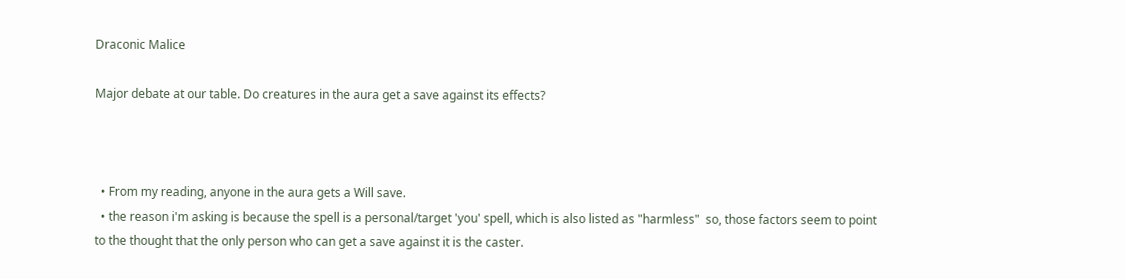Draconic Malice

Major debate at our table. Do creatures in the aura get a save against its effects?



  • From my reading, anyone in the aura gets a Will save.
  • the reason i'm asking is because the spell is a personal/target 'you' spell, which is also listed as "harmless"  so, those factors seem to point to the thought that the only person who can get a save against it is the caster.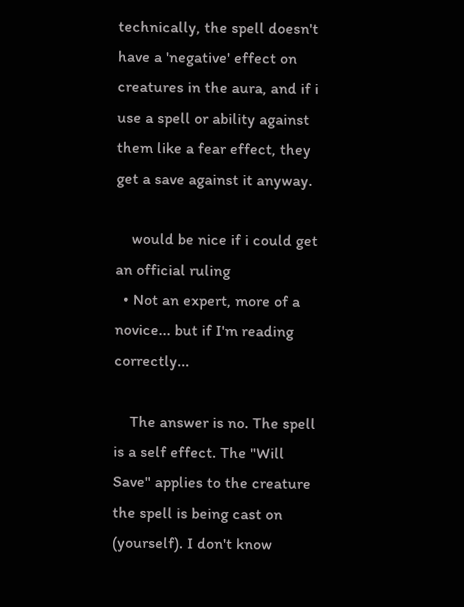technically, the spell doesn't have a 'negative' effect on creatures in the aura, and if i use a spell or ability against them like a fear effect, they get a save against it anyway.

    would be nice if i could get an official ruling
  • Not an expert, more of a novice... but if I'm reading correctly...

    The answer is no. The spell is a self effect. The "Will Save" applies to the creature the spell is being cast on (yourself). I don't know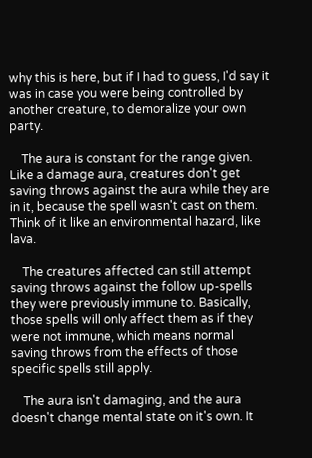why this is here, but if I had to guess, I'd say it was in case you were being controlled by another creature, to demoralize your own party.

    The aura is constant for the range given. Like a damage aura, creatures don't get saving throws against the aura while they are in it, because the spell wasn't cast on them. Think of it like an environmental hazard, like lava.

    The creatures affected can still attempt saving throws against the follow up-spells they were previously immune to. Basically, those spells will only affect them as if they were not immune, which means normal saving throws from the effects of those specific spells still apply.

    The aura isn't damaging, and the aura doesn't change mental state on it's own. It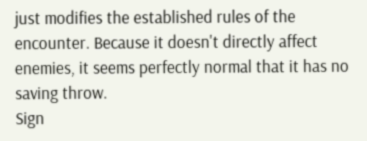just modifies the established rules of the encounter. Because it doesn't directly affect enemies, it seems perfectly normal that it has no saving throw.
Sign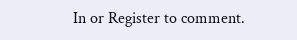In or Register to comment.